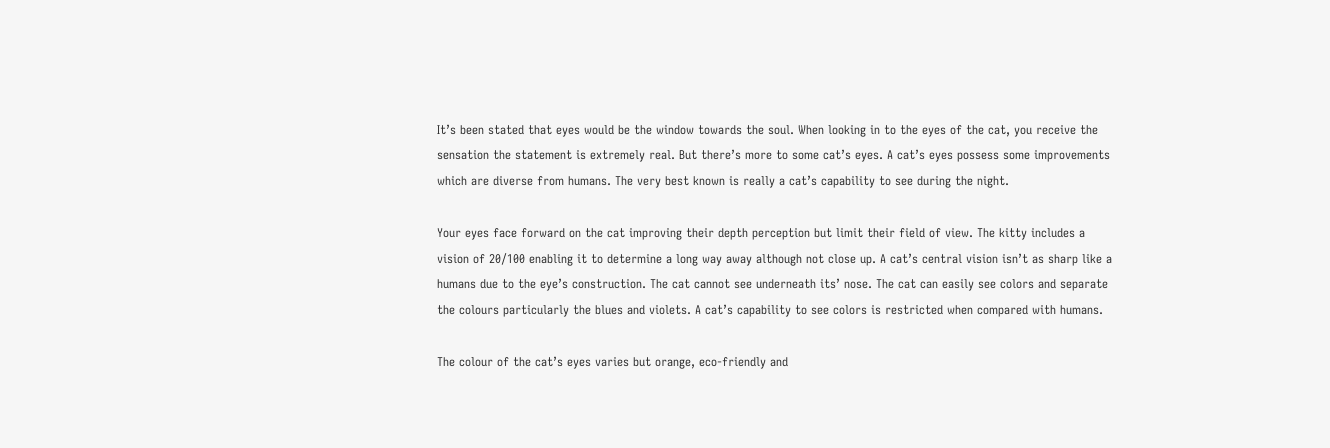It’s been stated that eyes would be the window towards the soul. When looking in to the eyes of the cat, you receive the sensation the statement is extremely real. But there’s more to some cat’s eyes. A cat’s eyes possess some improvements which are diverse from humans. The very best known is really a cat’s capability to see during the night.

Your eyes face forward on the cat improving their depth perception but limit their field of view. The kitty includes a vision of 20/100 enabling it to determine a long way away although not close up. A cat’s central vision isn’t as sharp like a humans due to the eye’s construction. The cat cannot see underneath its’ nose. The cat can easily see colors and separate the colours particularly the blues and violets. A cat’s capability to see colors is restricted when compared with humans.

The colour of the cat’s eyes varies but orange, eco-friendly and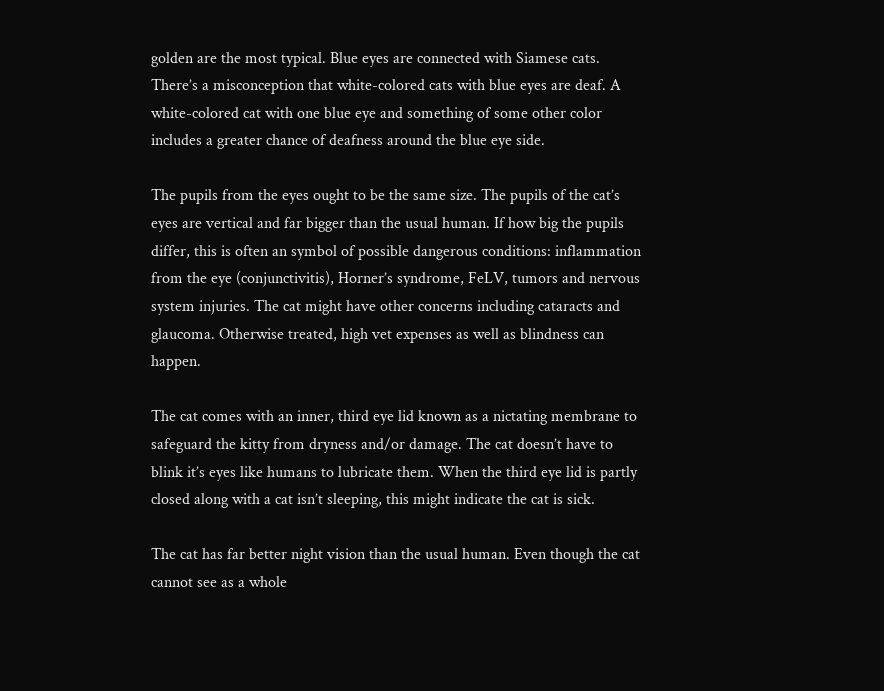golden are the most typical. Blue eyes are connected with Siamese cats. There’s a misconception that white-colored cats with blue eyes are deaf. A white-colored cat with one blue eye and something of some other color includes a greater chance of deafness around the blue eye side.

The pupils from the eyes ought to be the same size. The pupils of the cat’s eyes are vertical and far bigger than the usual human. If how big the pupils differ, this is often an symbol of possible dangerous conditions: inflammation from the eye (conjunctivitis), Horner’s syndrome, FeLV, tumors and nervous system injuries. The cat might have other concerns including cataracts and glaucoma. Otherwise treated, high vet expenses as well as blindness can happen.

The cat comes with an inner, third eye lid known as a nictating membrane to safeguard the kitty from dryness and/or damage. The cat doesn’t have to blink it’s eyes like humans to lubricate them. When the third eye lid is partly closed along with a cat isn’t sleeping, this might indicate the cat is sick.

The cat has far better night vision than the usual human. Even though the cat cannot see as a whole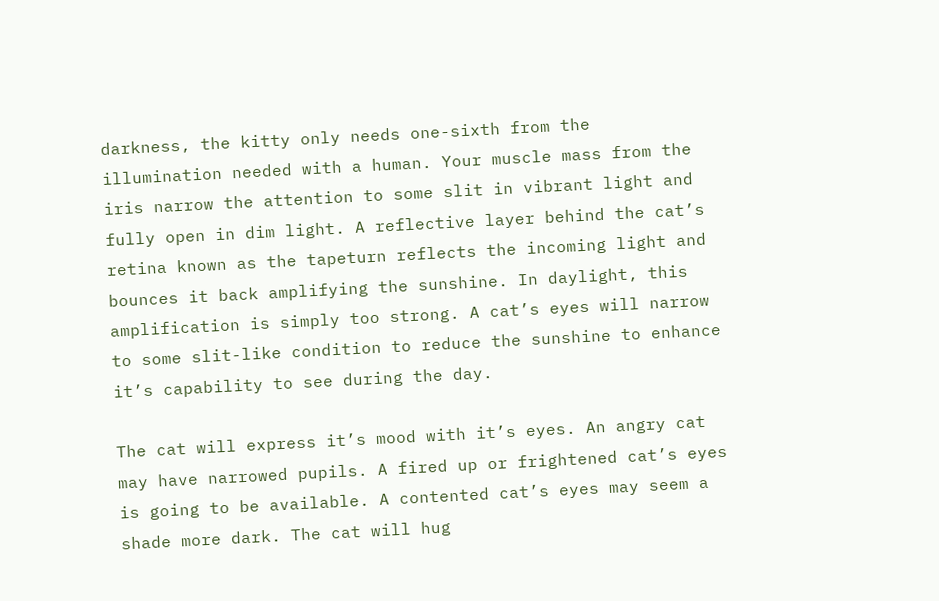darkness, the kitty only needs one-sixth from the illumination needed with a human. Your muscle mass from the iris narrow the attention to some slit in vibrant light and fully open in dim light. A reflective layer behind the cat’s retina known as the tapeturn reflects the incoming light and bounces it back amplifying the sunshine. In daylight, this amplification is simply too strong. A cat’s eyes will narrow to some slit-like condition to reduce the sunshine to enhance it’s capability to see during the day.

The cat will express it’s mood with it’s eyes. An angry cat may have narrowed pupils. A fired up or frightened cat’s eyes is going to be available. A contented cat’s eyes may seem a shade more dark. The cat will hug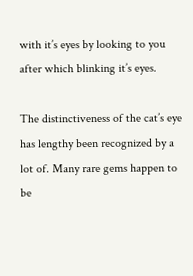with it’s eyes by looking to you after which blinking it’s eyes.

The distinctiveness of the cat’s eye has lengthy been recognized by a lot of. Many rare gems happen to be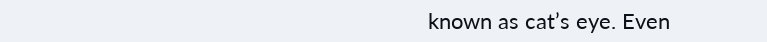known as cat’s eye. Even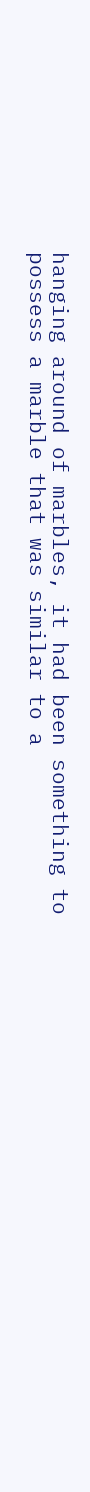hanging around of marbles, it had been something to possess a marble that was similar to a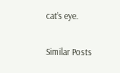cat’s eye.

Similar Posts